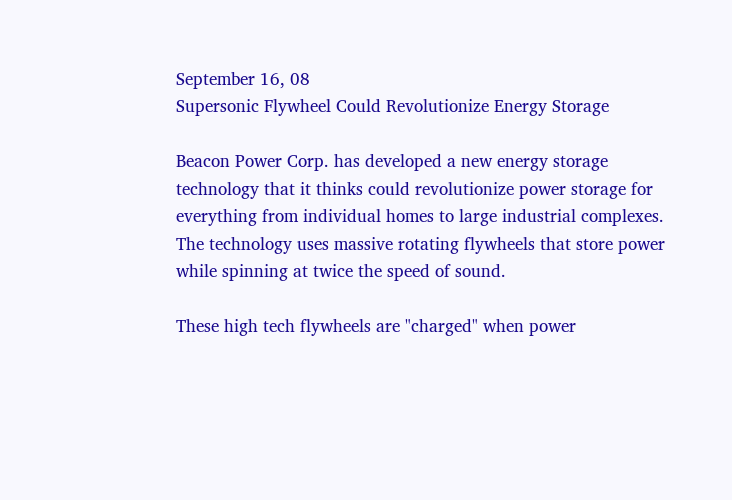September 16, 08
Supersonic Flywheel Could Revolutionize Energy Storage

Beacon Power Corp. has developed a new energy storage technology that it thinks could revolutionize power storage for everything from individual homes to large industrial complexes. The technology uses massive rotating flywheels that store power while spinning at twice the speed of sound.

These high tech flywheels are "charged" when power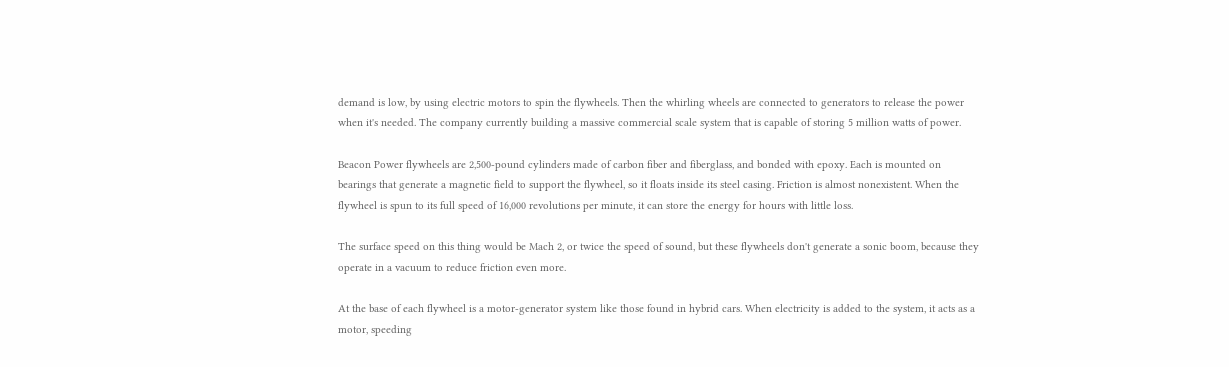demand is low, by using electric motors to spin the flywheels. Then the whirling wheels are connected to generators to release the power when it's needed. The company currently building a massive commercial scale system that is capable of storing 5 million watts of power.

Beacon Power flywheels are 2,500-pound cylinders made of carbon fiber and fiberglass, and bonded with epoxy. Each is mounted on bearings that generate a magnetic field to support the flywheel, so it floats inside its steel casing. Friction is almost nonexistent. When the flywheel is spun to its full speed of 16,000 revolutions per minute, it can store the energy for hours with little loss.

The surface speed on this thing would be Mach 2, or twice the speed of sound, but these flywheels don't generate a sonic boom, because they operate in a vacuum to reduce friction even more.

At the base of each flywheel is a motor-generator system like those found in hybrid cars. When electricity is added to the system, it acts as a motor, speeding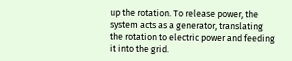up the rotation. To release power, the system acts as a generator, translating the rotation to electric power and feeding it into the grid.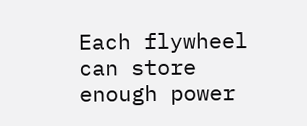Each flywheel can store enough power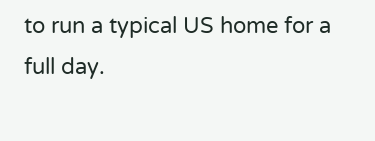to run a typical US home for a full day.